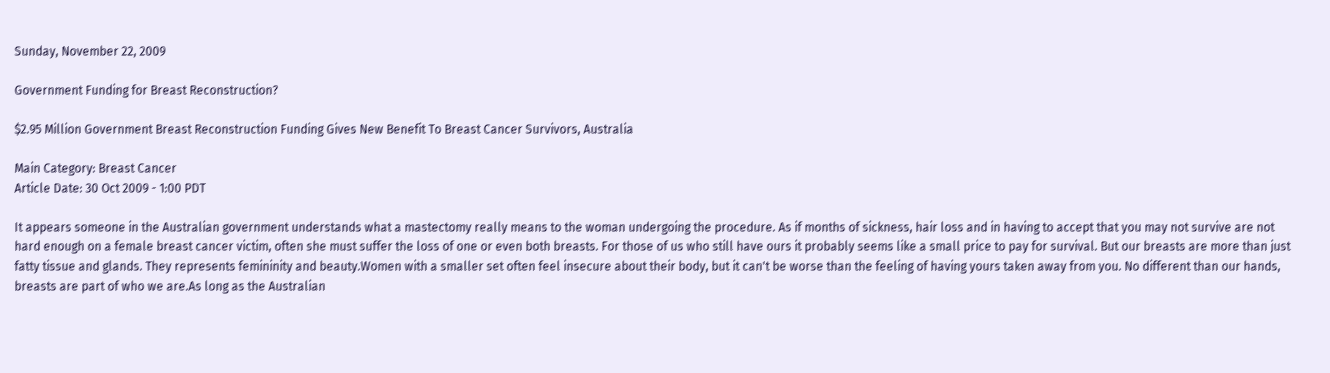Sunday, November 22, 2009

Government Funding for Breast Reconstruction?

$2.95 Million Government Breast Reconstruction Funding Gives New Benefit To Breast Cancer Survivors, Australia

Main Category: Breast Cancer
Article Date: 30 Oct 2009 - 1:00 PDT

It appears someone in the Australian government understands what a mastectomy really means to the woman undergoing the procedure. As if months of sickness, hair loss and in having to accept that you may not survive are not hard enough on a female breast cancer victim, often she must suffer the loss of one or even both breasts. For those of us who still have ours it probably seems like a small price to pay for survival. But our breasts are more than just fatty tissue and glands. They represents femininity and beauty.Women with a smaller set often feel insecure about their body, but it can't be worse than the feeling of having yours taken away from you. No different than our hands, breasts are part of who we are.As long as the Australian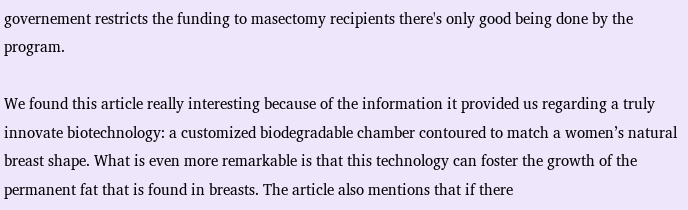governement restricts the funding to masectomy recipients there's only good being done by the program.

We found this article really interesting because of the information it provided us regarding a truly innovate biotechnology: a customized biodegradable chamber contoured to match a women’s natural breast shape. What is even more remarkable is that this technology can foster the growth of the permanent fat that is found in breasts. The article also mentions that if there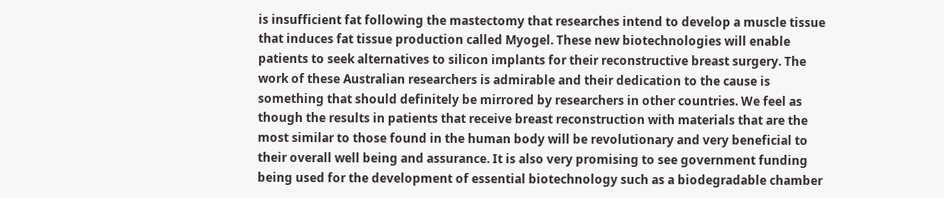is insufficient fat following the mastectomy that researches intend to develop a muscle tissue that induces fat tissue production called Myogel. These new biotechnologies will enable patients to seek alternatives to silicon implants for their reconstructive breast surgery. The work of these Australian researchers is admirable and their dedication to the cause is something that should definitely be mirrored by researchers in other countries. We feel as though the results in patients that receive breast reconstruction with materials that are the most similar to those found in the human body will be revolutionary and very beneficial to their overall well being and assurance. It is also very promising to see government funding being used for the development of essential biotechnology such as a biodegradable chamber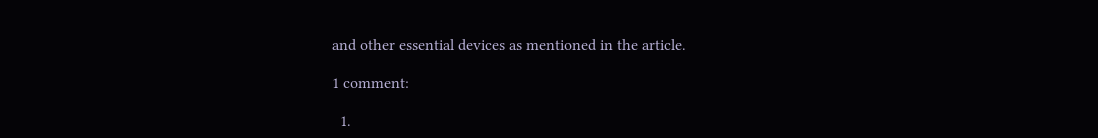and other essential devices as mentioned in the article.

1 comment:

  1.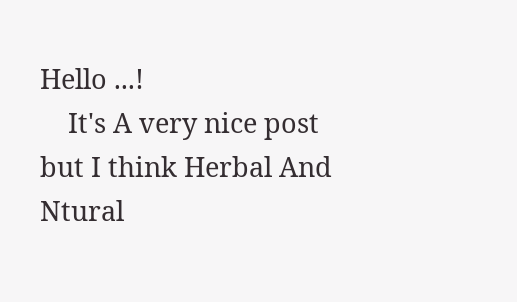Hello ...!
    It's A very nice post but I think Herbal And Ntural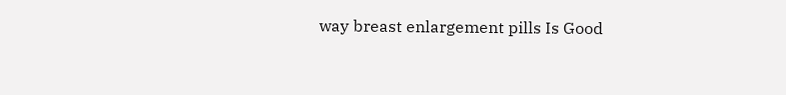way breast enlargement pills Is Good